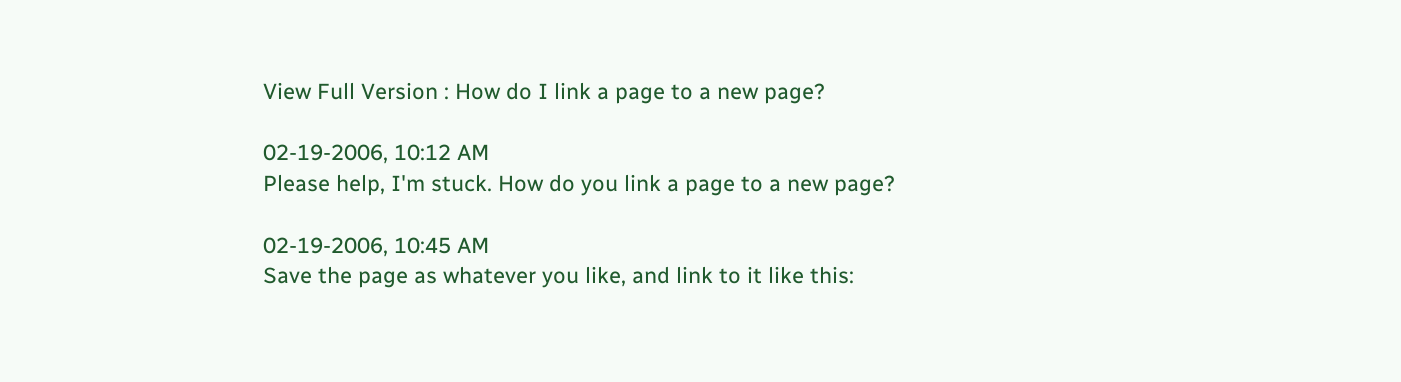View Full Version : How do I link a page to a new page?

02-19-2006, 10:12 AM
Please help, I'm stuck. How do you link a page to a new page?

02-19-2006, 10:45 AM
Save the page as whatever you like, and link to it like this: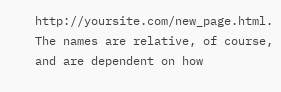http://yoursite.com/new_page.html. The names are relative, of course, and are dependent on how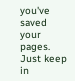you've saved your pages. Just keep in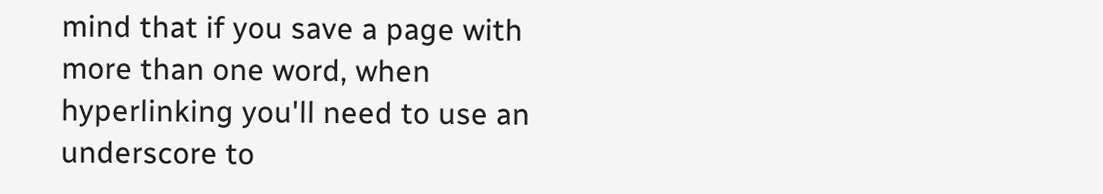mind that if you save a page with more than one word, when hyperlinking you'll need to use an underscore to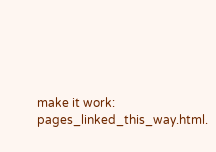make it work: pages_linked_this_way.html.